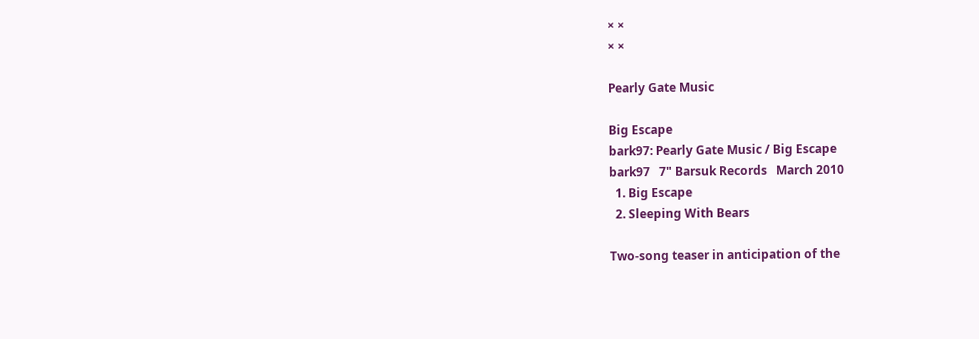× ×
× ×

Pearly Gate Music

Big Escape
bark97: Pearly Gate Music / Big Escape
bark97   7" Barsuk Records   March 2010
  1. Big Escape
  2. Sleeping With Bears

Two-song teaser in anticipation of the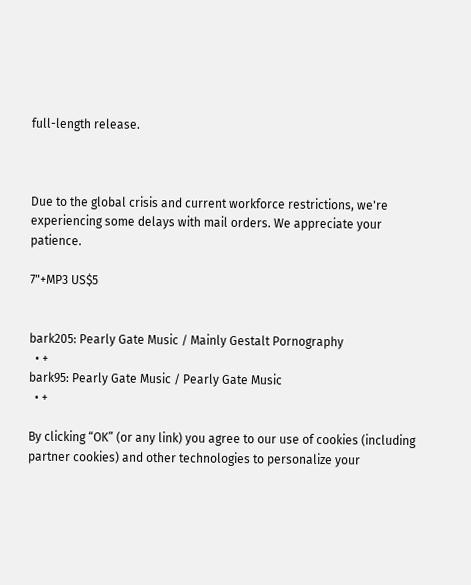full-length release.



Due to the global crisis and current workforce restrictions, we're experiencing some delays with mail orders. We appreciate your patience.

7"+MP3 US$5


bark205: Pearly Gate Music / Mainly Gestalt Pornography
  • +
bark95: Pearly Gate Music / Pearly Gate Music
  • +

By clicking “OK” (or any link) you agree to our use of cookies (including partner cookies) and other technologies to personalize your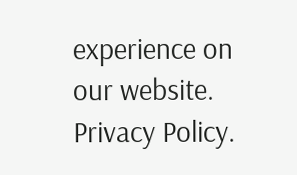experience on our website. Privacy Policy.